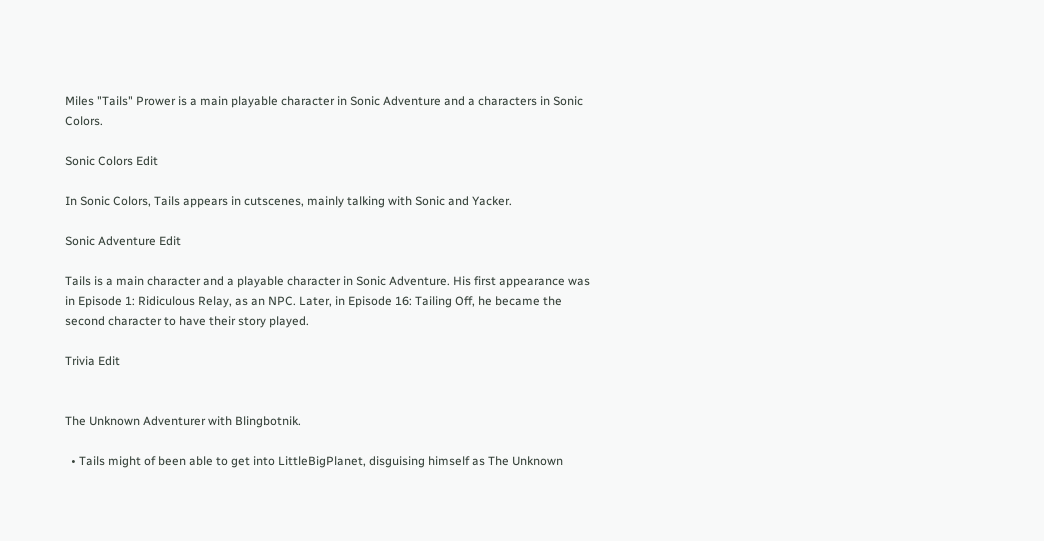Miles "Tails" Prower is a main playable character in Sonic Adventure and a characters in Sonic Colors.

Sonic Colors Edit

In Sonic Colors, Tails appears in cutscenes, mainly talking with Sonic and Yacker.

Sonic Adventure Edit

Tails is a main character and a playable character in Sonic Adventure. His first appearance was in Episode 1: Ridiculous Relay, as an NPC. Later, in Episode 16: Tailing Off, he became the second character to have their story played.

Trivia Edit


The Unknown Adventurer with Blingbotnik.

  • Tails might of been able to get into LittleBigPlanet, disguising himself as The Unknown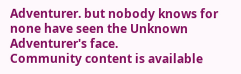Adventurer. but nobody knows for none have seen the Unknown Adventurer's face.
Community content is available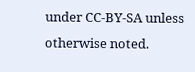under CC-BY-SA unless otherwise noted.